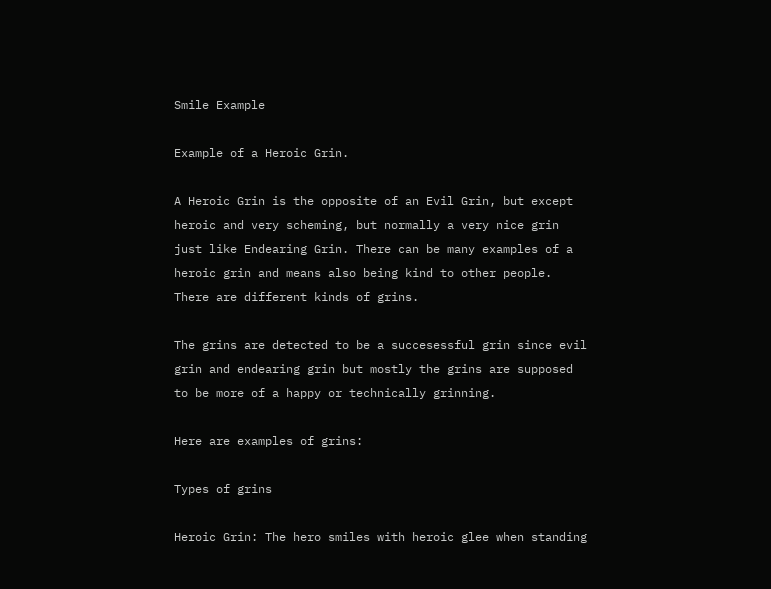Smile Example

Example of a Heroic Grin.

A Heroic Grin is the opposite of an Evil Grin, but except heroic and very scheming, but normally a very nice grin just like Endearing Grin. There can be many examples of a heroic grin and means also being kind to other people. There are different kinds of grins.

The grins are detected to be a succesessful grin since evil grin and endearing grin but mostly the grins are supposed to be more of a happy or technically grinning.

Here are examples of grins:

Types of grins

Heroic Grin: The hero smiles with heroic glee when standing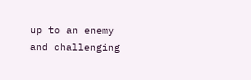up to an enemy and challenging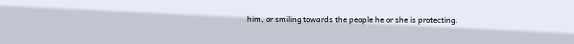him, or smiling towards the people he or she is protecting.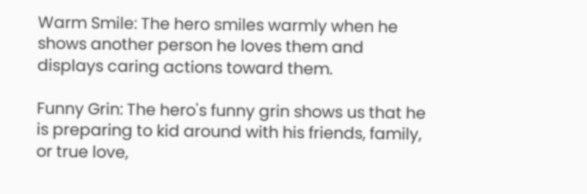Warm Smile: The hero smiles warmly when he shows another person he loves them and displays caring actions toward them.

Funny Grin: The hero's funny grin shows us that he is preparing to kid around with his friends, family, or true love,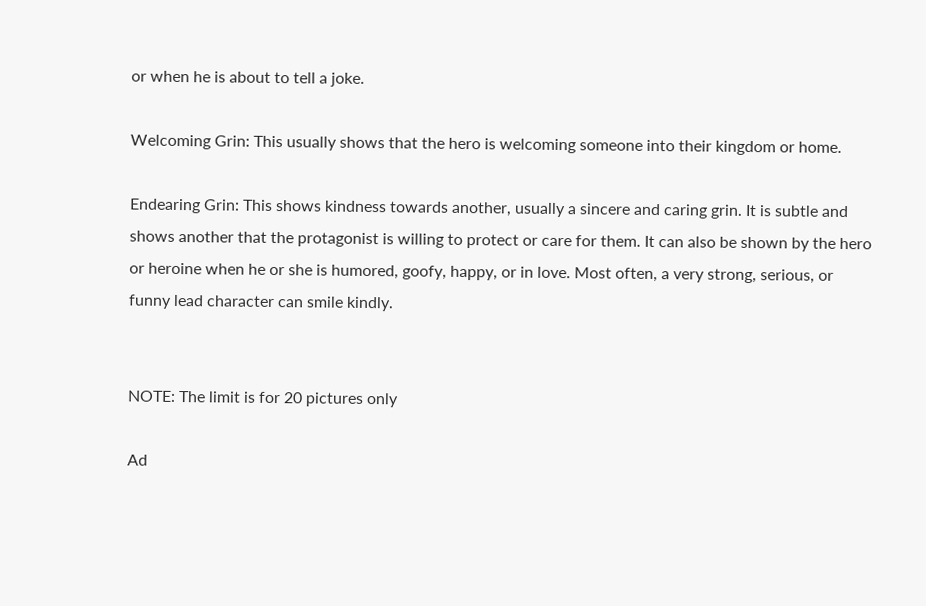or when he is about to tell a joke.

Welcoming Grin: This usually shows that the hero is welcoming someone into their kingdom or home.

Endearing Grin: This shows kindness towards another, usually a sincere and caring grin. It is subtle and shows another that the protagonist is willing to protect or care for them. It can also be shown by the hero or heroine when he or she is humored, goofy, happy, or in love. Most often, a very strong, serious, or funny lead character can smile kindly.


NOTE: The limit is for 20 pictures only

Ad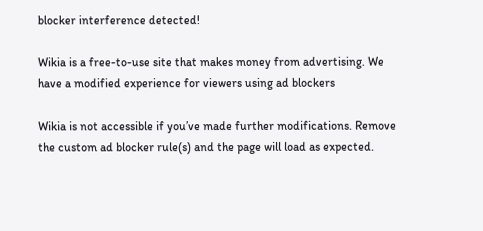blocker interference detected!

Wikia is a free-to-use site that makes money from advertising. We have a modified experience for viewers using ad blockers

Wikia is not accessible if you’ve made further modifications. Remove the custom ad blocker rule(s) and the page will load as expected.